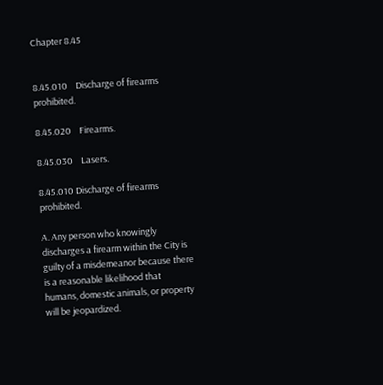Chapter 8.45


8.45.010    Discharge of firearms prohibited.

8.45.020    Firearms.

8.45.030    Lasers.

8.45.010 Discharge of firearms prohibited.

A. Any person who knowingly discharges a firearm within the City is guilty of a misdemeanor because there is a reasonable likelihood that humans, domestic animals, or property will be jeopardized.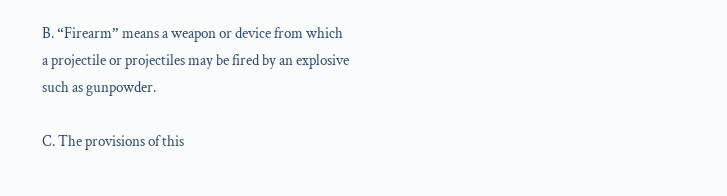B. “Firearm” means a weapon or device from which a projectile or projectiles may be fired by an explosive such as gunpowder.

C. The provisions of this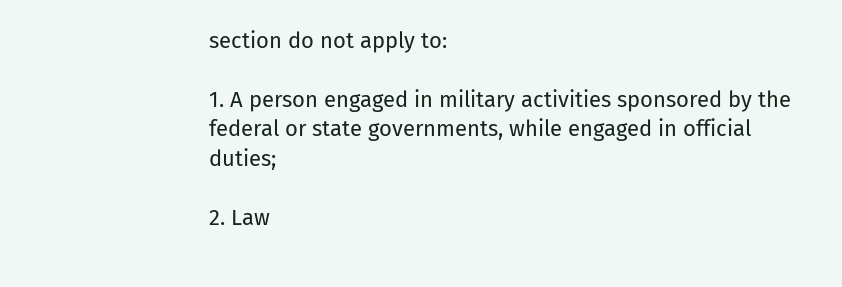section do not apply to:

1. A person engaged in military activities sponsored by the federal or state governments, while engaged in official duties;

2. Law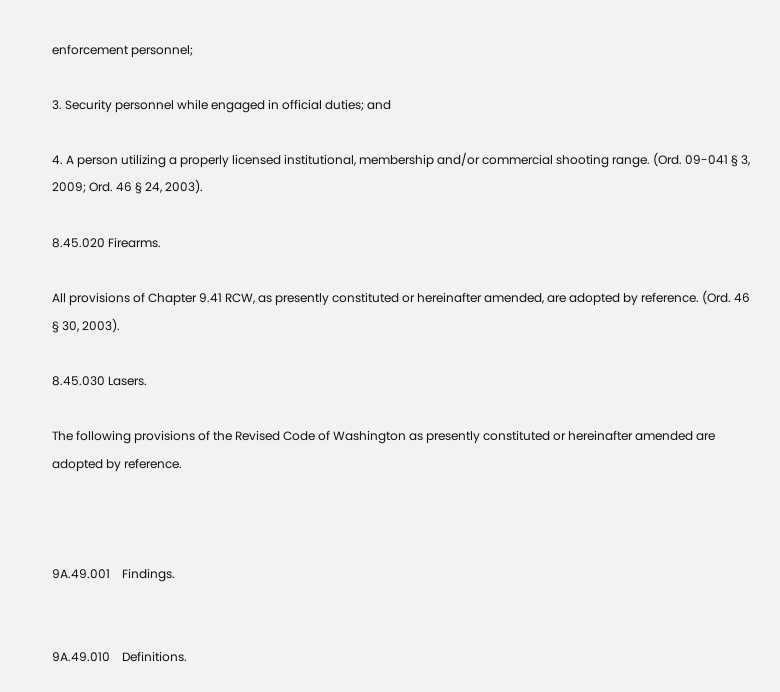enforcement personnel;

3. Security personnel while engaged in official duties; and

4. A person utilizing a properly licensed institutional, membership and/or commercial shooting range. (Ord. 09-041 § 3, 2009; Ord. 46 § 24, 2003).

8.45.020 Firearms.

All provisions of Chapter 9.41 RCW, as presently constituted or hereinafter amended, are adopted by reference. (Ord. 46 § 30, 2003).

8.45.030 Lasers.

The following provisions of the Revised Code of Washington as presently constituted or hereinafter amended are adopted by reference.



9A.49.001    Findings.


9A.49.010    Definitions.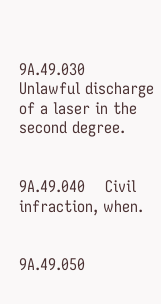9A.49.030    Unlawful discharge of a laser in the second degree.


9A.49.040    Civil infraction, when.


9A.49.050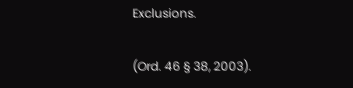Exclusions.

(Ord. 46 § 38, 2003).